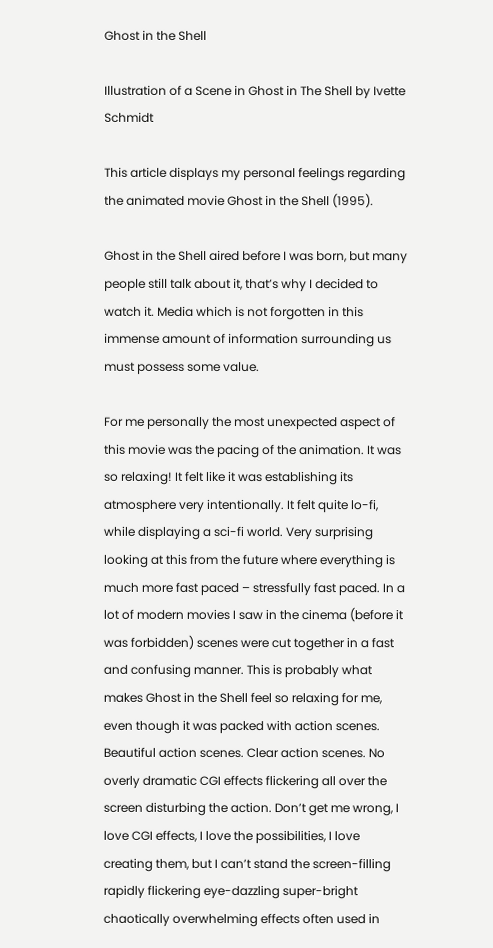Ghost in the Shell

Illustration of a Scene in Ghost in The Shell by Ivette Schmidt

This article displays my personal feelings regarding the animated movie Ghost in the Shell (1995).

Ghost in the Shell aired before I was born, but many people still talk about it, that’s why I decided to watch it. Media which is not forgotten in this immense amount of information surrounding us must possess some value.

For me personally the most unexpected aspect of this movie was the pacing of the animation. It was so relaxing! It felt like it was establishing its atmosphere very intentionally. It felt quite lo-fi, while displaying a sci-fi world. Very surprising looking at this from the future where everything is much more fast paced – stressfully fast paced. In a lot of modern movies I saw in the cinema (before it was forbidden) scenes were cut together in a fast and confusing manner. This is probably what makes Ghost in the Shell feel so relaxing for me, even though it was packed with action scenes. Beautiful action scenes. Clear action scenes. No overly dramatic CGI effects flickering all over the screen disturbing the action. Don’t get me wrong, I love CGI effects, I love the possibilities, I love creating them, but I can’t stand the screen-filling rapidly flickering eye-dazzling super-bright chaotically overwhelming effects often used in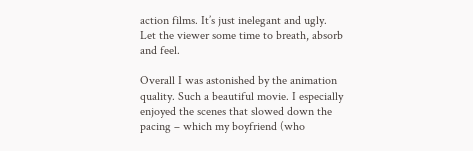action films. It’s just inelegant and ugly. Let the viewer some time to breath, absorb and feel.

Overall I was astonished by the animation quality. Such a beautiful movie. I especially enjoyed the scenes that slowed down the pacing – which my boyfriend (who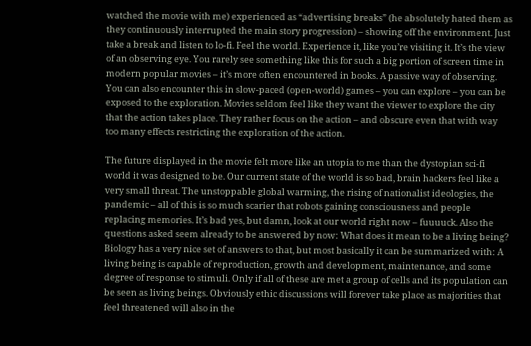watched the movie with me) experienced as “advertising breaks” (he absolutely hated them as they continuously interrupted the main story progression) – showing off the environment. Just take a break and listen to lo-fi. Feel the world. Experience it, like you’re visiting it. It’s the view of an observing eye. You rarely see something like this for such a big portion of screen time in modern popular movies – it’s more often encountered in books. A passive way of observing. You can also encounter this in slow-paced (open-world) games – you can explore – you can be exposed to the exploration. Movies seldom feel like they want the viewer to explore the city that the action takes place. They rather focus on the action – and obscure even that with way too many effects restricting the exploration of the action.

The future displayed in the movie felt more like an utopia to me than the dystopian sci-fi world it was designed to be. Our current state of the world is so bad, brain hackers feel like a very small threat. The unstoppable global warming, the rising of nationalist ideologies, the pandemic – all of this is so much scarier that robots gaining consciousness and people replacing memories. It’s bad yes, but damn, look at our world right now – fuuuuck. Also the questions asked seem already to be answered by now: What does it mean to be a living being? Biology has a very nice set of answers to that, but most basically it can be summarized with: A living being is capable of reproduction, growth and development, maintenance, and some degree of response to stimuli. Only if all of these are met a group of cells and its population can be seen as living beings. Obviously ethic discussions will forever take place as majorities that feel threatened will also in the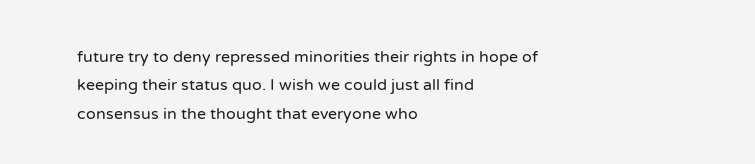future try to deny repressed minorities their rights in hope of keeping their status quo. I wish we could just all find consensus in the thought that everyone who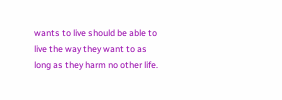wants to live should be able to live the way they want to as long as they harm no other life.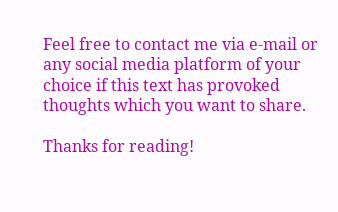Feel free to contact me via e-mail or any social media platform of your choice if this text has provoked thoughts which you want to share.

Thanks for reading!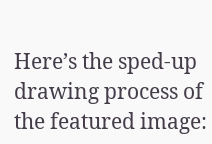Here’s the sped-up drawing process of the featured image: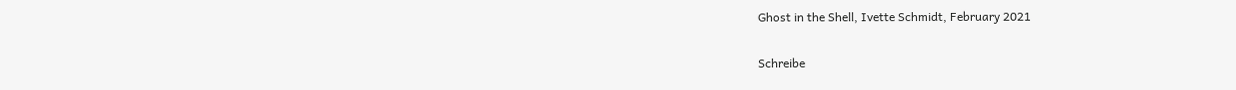Ghost in the Shell, Ivette Schmidt, February 2021

Schreibe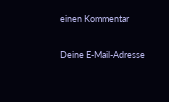einen Kommentar

Deine E-Mail-Adresse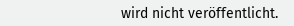wird nicht veröffentlicht.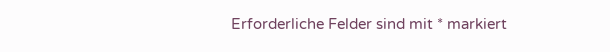Erforderliche Felder sind mit * markiert